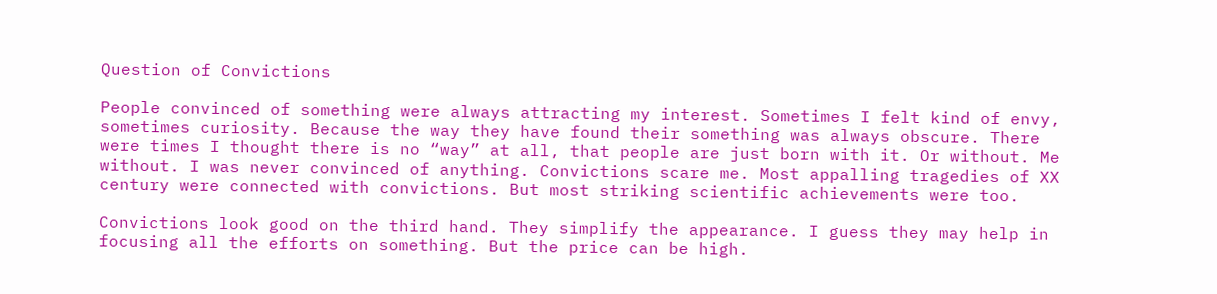Question of Convictions

People convinced of something were always attracting my interest. Sometimes I felt kind of envy, sometimes curiosity. Because the way they have found their something was always obscure. There were times I thought there is no “way” at all, that people are just born with it. Or without. Me without. I was never convinced of anything. Convictions scare me. Most appalling tragedies of XX century were connected with convictions. But most striking scientific achievements were too.

Convictions look good on the third hand. They simplify the appearance. I guess they may help in focusing all the efforts on something. But the price can be high.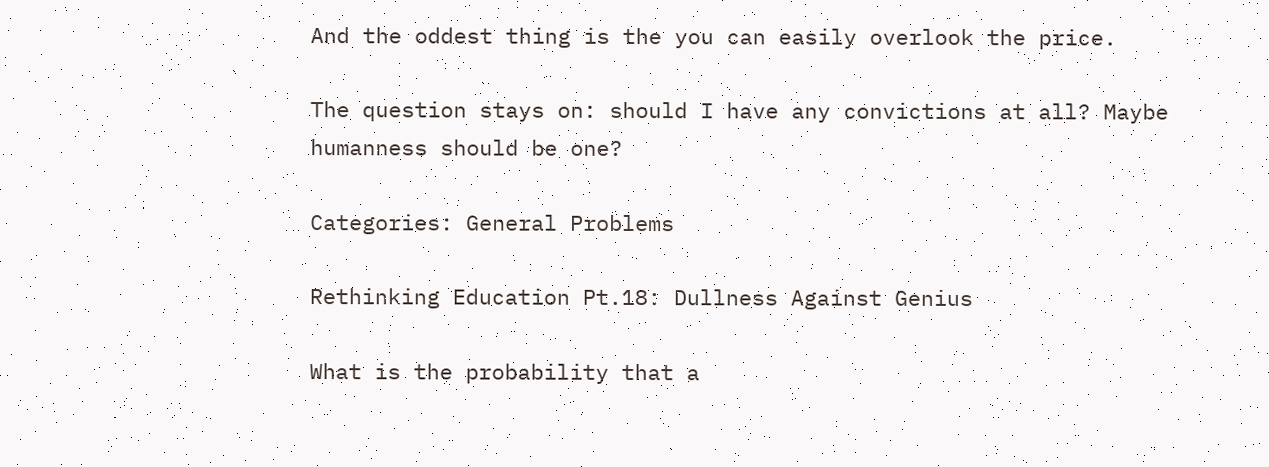And the oddest thing is the you can easily overlook the price.

The question stays on: should I have any convictions at all? Maybe humanness should be one?

Categories: General Problems

Rethinking Education Pt.18: Dullness Against Genius

What is the probability that a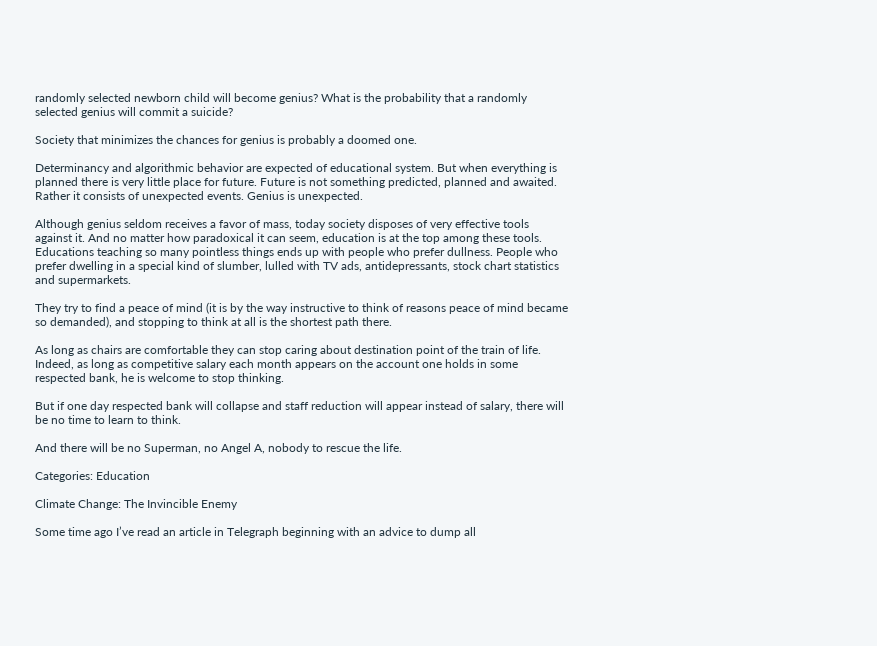randomly selected newborn child will become genius? What is the probability that a randomly selected genius will commit a suicide?

Society that minimizes the chances for genius is probably a doomed one.

Determinancy and algorithmic behavior are expected of educational system. But when everything is planned there is very little place for future. Future is not something predicted, planned and awaited. Rather it consists of unexpected events. Genius is unexpected.

Although genius seldom receives a favor of mass, today society disposes of very effective tools against it. And no matter how paradoxical it can seem, education is at the top among these tools. Educations teaching so many pointless things ends up with people who prefer dullness. People who prefer dwelling in a special kind of slumber, lulled with TV ads, antidepressants, stock chart statistics and supermarkets.

They try to find a peace of mind (it is by the way instructive to think of reasons peace of mind became so demanded), and stopping to think at all is the shortest path there.

As long as chairs are comfortable they can stop caring about destination point of the train of life. Indeed, as long as competitive salary each month appears on the account one holds in some respected bank, he is welcome to stop thinking.

But if one day respected bank will collapse and staff reduction will appear instead of salary, there will be no time to learn to think.

And there will be no Superman, no Angel A, nobody to rescue the life.

Categories: Education

Climate Change: The Invincible Enemy

Some time ago I’ve read an article in Telegraph beginning with an advice to dump all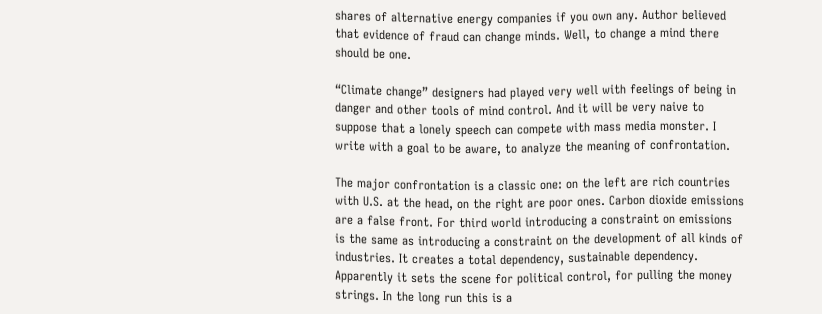shares of alternative energy companies if you own any. Author believed that evidence of fraud can change minds. Well, to change a mind there should be one.

“Climate change” designers had played very well with feelings of being in danger and other tools of mind control. And it will be very naive to suppose that a lonely speech can compete with mass media monster. I write with a goal to be aware, to analyze the meaning of confrontation.

The major confrontation is a classic one: on the left are rich countries with U.S. at the head, on the right are poor ones. Carbon dioxide emissions are a false front. For third world introducing a constraint on emissions is the same as introducing a constraint on the development of all kinds of industries. It creates a total dependency, sustainable dependency. Apparently it sets the scene for political control, for pulling the money strings. In the long run this is a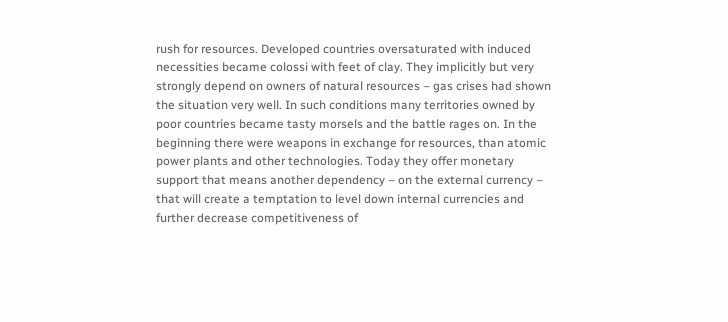rush for resources. Developed countries oversaturated with induced necessities became colossi with feet of clay. They implicitly but very strongly depend on owners of natural resources – gas crises had shown the situation very well. In such conditions many territories owned by poor countries became tasty morsels and the battle rages on. In the beginning there were weapons in exchange for resources, than atomic power plants and other technologies. Today they offer monetary support that means another dependency – on the external currency – that will create a temptation to level down internal currencies and further decrease competitiveness of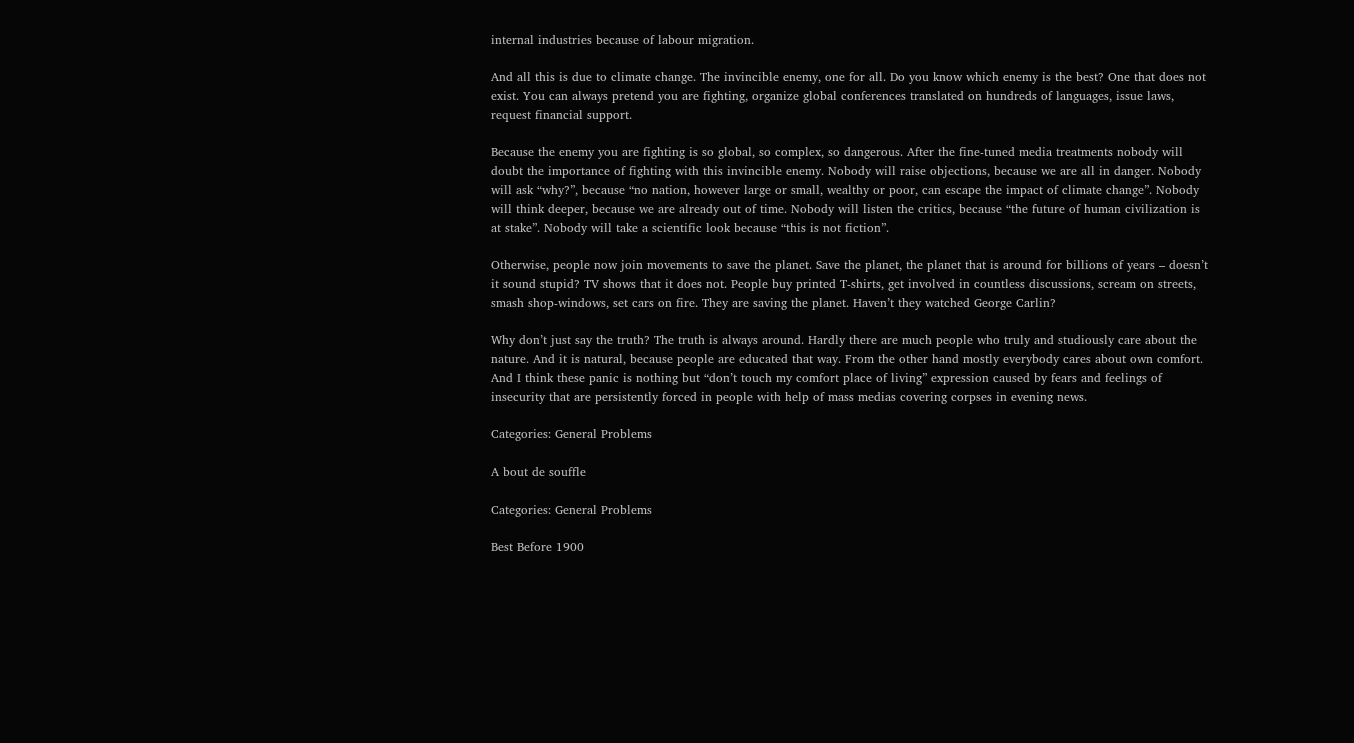internal industries because of labour migration.

And all this is due to climate change. The invincible enemy, one for all. Do you know which enemy is the best? One that does not exist. You can always pretend you are fighting, organize global conferences translated on hundreds of languages, issue laws, request financial support.

Because the enemy you are fighting is so global, so complex, so dangerous. After the fine-tuned media treatments nobody will doubt the importance of fighting with this invincible enemy. Nobody will raise objections, because we are all in danger. Nobody will ask “why?”, because “no nation, however large or small, wealthy or poor, can escape the impact of climate change”. Nobody will think deeper, because we are already out of time. Nobody will listen the critics, because “the future of human civilization is at stake”. Nobody will take a scientific look because “this is not fiction”.

Otherwise, people now join movements to save the planet. Save the planet, the planet that is around for billions of years – doesn’t it sound stupid? TV shows that it does not. People buy printed T-shirts, get involved in countless discussions, scream on streets, smash shop-windows, set cars on fire. They are saving the planet. Haven’t they watched George Carlin?

Why don’t just say the truth? The truth is always around. Hardly there are much people who truly and studiously care about the nature. And it is natural, because people are educated that way. From the other hand mostly everybody cares about own comfort. And I think these panic is nothing but “don’t touch my comfort place of living” expression caused by fears and feelings of insecurity that are persistently forced in people with help of mass medias covering corpses in evening news.

Categories: General Problems

A bout de souffle

Categories: General Problems

Best Before 1900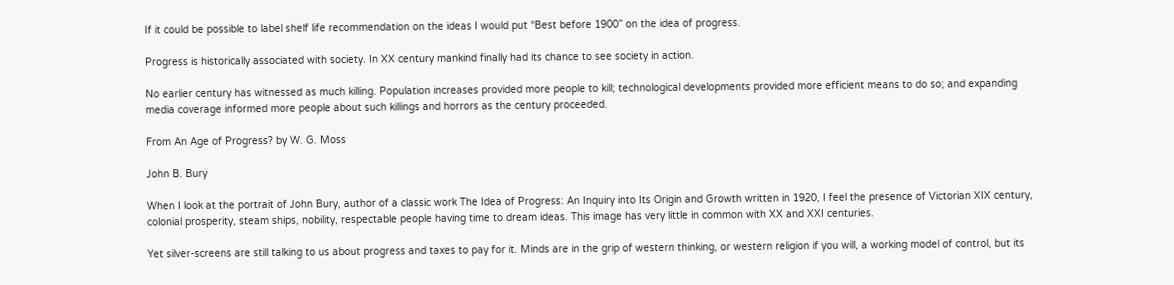If it could be possible to label shelf life recommendation on the ideas I would put “Best before 1900” on the idea of progress.

Progress is historically associated with society. In XX century mankind finally had its chance to see society in action.

No earlier century has witnessed as much killing. Population increases provided more people to kill; technological developments provided more efficient means to do so; and expanding media coverage informed more people about such killings and horrors as the century proceeded.

From An Age of Progress? by W. G. Moss

John B. Bury

When I look at the portrait of John Bury, author of a classic work The Idea of Progress: An Inquiry into Its Origin and Growth written in 1920, I feel the presence of Victorian XIX century, colonial prosperity, steam ships, nobility, respectable people having time to dream ideas. This image has very little in common with XX and XXI centuries.

Yet silver-screens are still talking to us about progress and taxes to pay for it. Minds are in the grip of western thinking, or western religion if you will, a working model of control, but its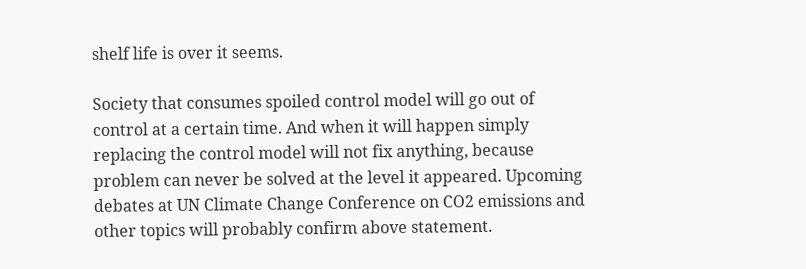shelf life is over it seems.

Society that consumes spoiled control model will go out of control at a certain time. And when it will happen simply replacing the control model will not fix anything, because problem can never be solved at the level it appeared. Upcoming debates at UN Climate Change Conference on CO2 emissions and other topics will probably confirm above statement.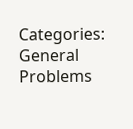Categories: General Problems